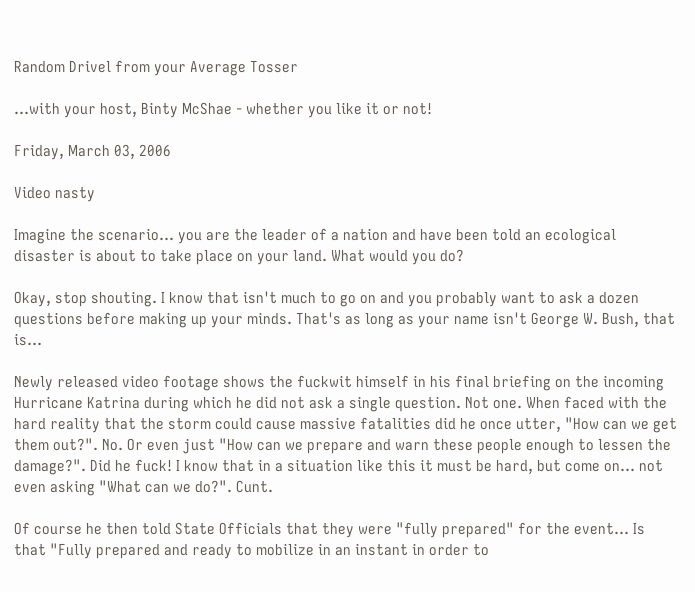Random Drivel from your Average Tosser

...with your host, Binty McShae - whether you like it or not!

Friday, March 03, 2006

Video nasty

Imagine the scenario... you are the leader of a nation and have been told an ecological disaster is about to take place on your land. What would you do?

Okay, stop shouting. I know that isn't much to go on and you probably want to ask a dozen questions before making up your minds. That's as long as your name isn't George W. Bush, that is...

Newly released video footage shows the fuckwit himself in his final briefing on the incoming Hurricane Katrina during which he did not ask a single question. Not one. When faced with the hard reality that the storm could cause massive fatalities did he once utter, "How can we get them out?". No. Or even just "How can we prepare and warn these people enough to lessen the damage?". Did he fuck! I know that in a situation like this it must be hard, but come on... not even asking "What can we do?". Cunt.

Of course he then told State Officials that they were "fully prepared" for the event... Is that "Fully prepared and ready to mobilize in an instant in order to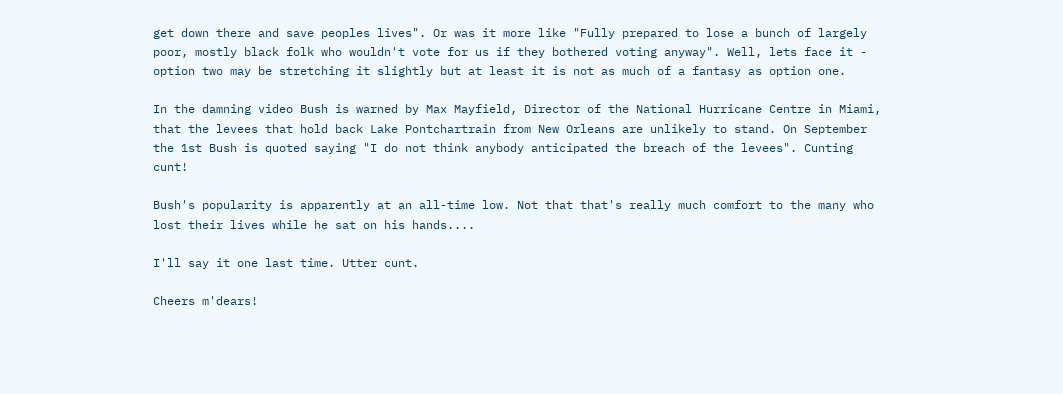get down there and save peoples lives". Or was it more like "Fully prepared to lose a bunch of largely poor, mostly black folk who wouldn't vote for us if they bothered voting anyway". Well, lets face it - option two may be stretching it slightly but at least it is not as much of a fantasy as option one.

In the damning video Bush is warned by Max Mayfield, Director of the National Hurricane Centre in Miami, that the levees that hold back Lake Pontchartrain from New Orleans are unlikely to stand. On September the 1st Bush is quoted saying "I do not think anybody anticipated the breach of the levees". Cunting cunt!

Bush's popularity is apparently at an all-time low. Not that that's really much comfort to the many who lost their lives while he sat on his hands....

I'll say it one last time. Utter cunt.

Cheers m'dears!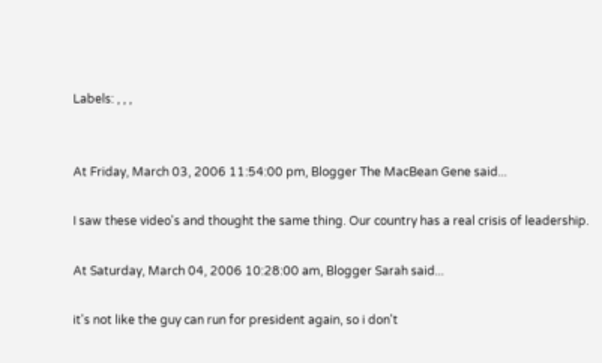Labels: , , ,


At Friday, March 03, 2006 11:54:00 pm, Blogger The MacBean Gene said...

I saw these video's and thought the same thing. Our country has a real crisis of leadership.

At Saturday, March 04, 2006 10:28:00 am, Blogger Sarah said...

it's not like the guy can run for president again, so i don't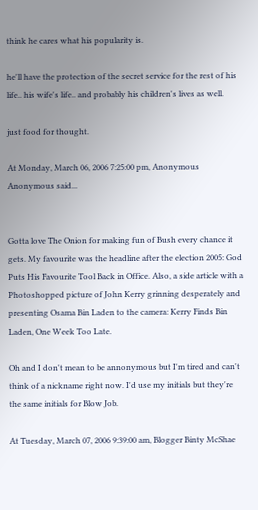think he cares what his popularity is.

he'll have the protection of the secret service for the rest of his life.. his wife's life.. and probably his children's lives as well.

just food for thought.

At Monday, March 06, 2006 7:25:00 pm, Anonymous Anonymous said...


Gotta love The Onion for making fun of Bush every chance it gets. My favourite was the headline after the election 2005: God Puts His Favourite Tool Back in Office. Also, a side article with a Photoshopped picture of John Kerry grinning desperately and presenting Osama Bin Laden to the camera: Kerry Finds Bin Laden, One Week Too Late.

Oh and I don't mean to be annonymous but I'm tired and can't think of a nickname right now. I'd use my initials but they're the same initials for Blow Job.

At Tuesday, March 07, 2006 9:39:00 am, Blogger Binty McShae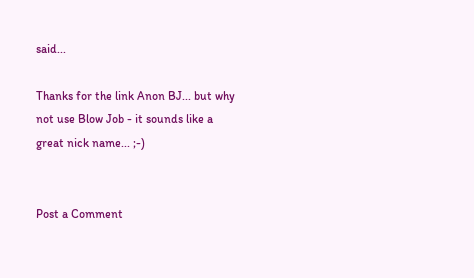said...

Thanks for the link Anon BJ... but why not use Blow Job - it sounds like a great nick name... ;-)


Post a Comment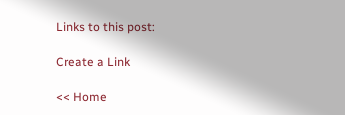Links to this post:

Create a Link

<< Home